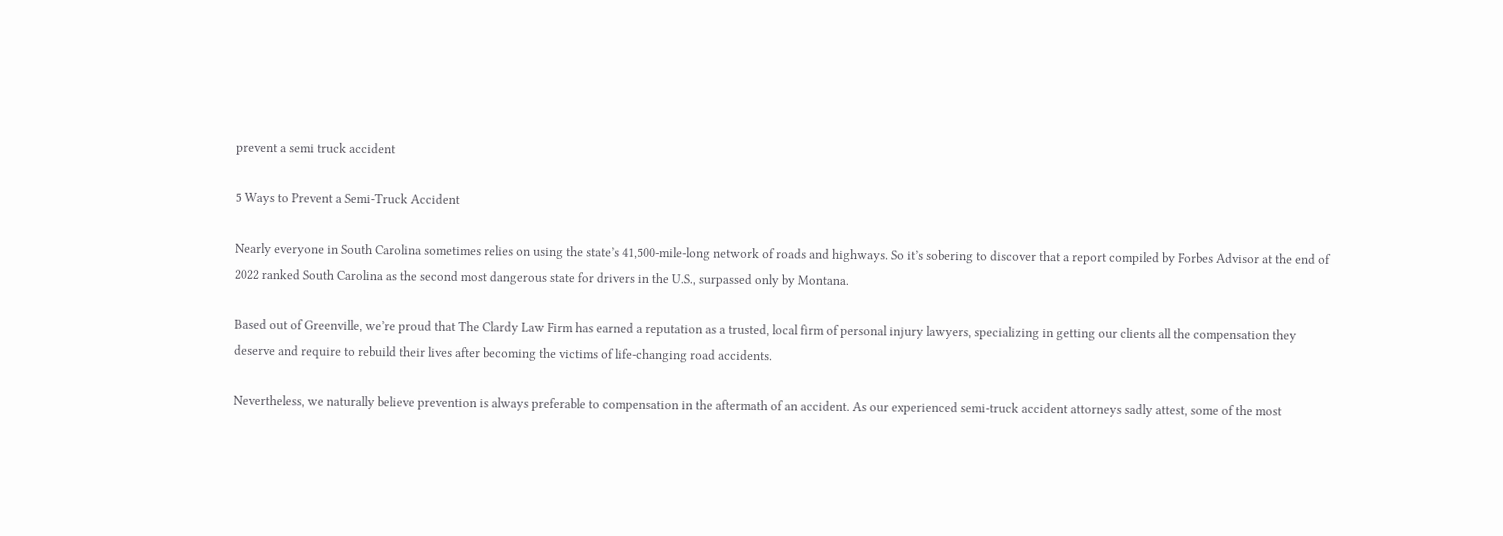prevent a semi truck accident

5 Ways to Prevent a Semi-Truck Accident

Nearly everyone in South Carolina sometimes relies on using the state’s 41,500-mile-long network of roads and highways. So it’s sobering to discover that a report compiled by Forbes Advisor at the end of 2022 ranked South Carolina as the second most dangerous state for drivers in the U.S., surpassed only by Montana.

Based out of Greenville, we’re proud that The Clardy Law Firm has earned a reputation as a trusted, local firm of personal injury lawyers, specializing in getting our clients all the compensation they deserve and require to rebuild their lives after becoming the victims of life-changing road accidents.

Nevertheless, we naturally believe prevention is always preferable to compensation in the aftermath of an accident. As our experienced semi-truck accident attorneys sadly attest, some of the most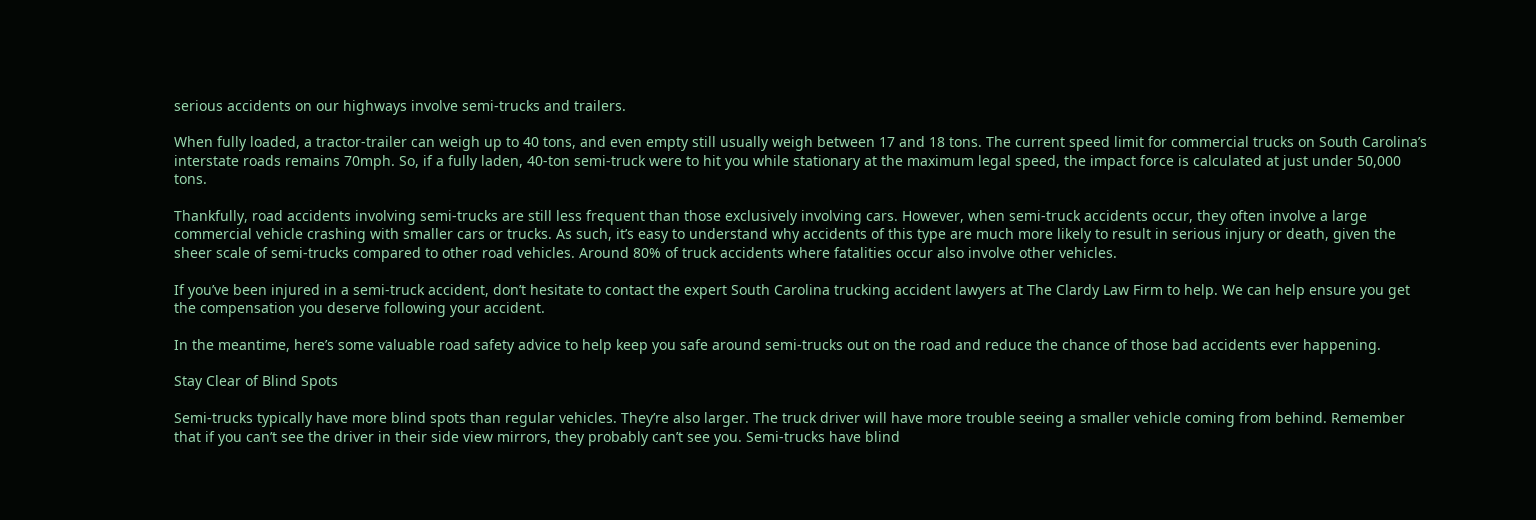serious accidents on our highways involve semi-trucks and trailers.

When fully loaded, a tractor-trailer can weigh up to 40 tons, and even empty still usually weigh between 17 and 18 tons. The current speed limit for commercial trucks on South Carolina’s interstate roads remains 70mph. So, if a fully laden, 40-ton semi-truck were to hit you while stationary at the maximum legal speed, the impact force is calculated at just under 50,000 tons.

Thankfully, road accidents involving semi-trucks are still less frequent than those exclusively involving cars. However, when semi-truck accidents occur, they often involve a large commercial vehicle crashing with smaller cars or trucks. As such, it’s easy to understand why accidents of this type are much more likely to result in serious injury or death, given the sheer scale of semi-trucks compared to other road vehicles. Around 80% of truck accidents where fatalities occur also involve other vehicles.

If you’ve been injured in a semi-truck accident, don’t hesitate to contact the expert South Carolina trucking accident lawyers at The Clardy Law Firm to help. We can help ensure you get the compensation you deserve following your accident.

In the meantime, here’s some valuable road safety advice to help keep you safe around semi-trucks out on the road and reduce the chance of those bad accidents ever happening.

Stay Clear of Blind Spots

Semi-trucks typically have more blind spots than regular vehicles. They’re also larger. The truck driver will have more trouble seeing a smaller vehicle coming from behind. Remember that if you can’t see the driver in their side view mirrors, they probably can’t see you. Semi-trucks have blind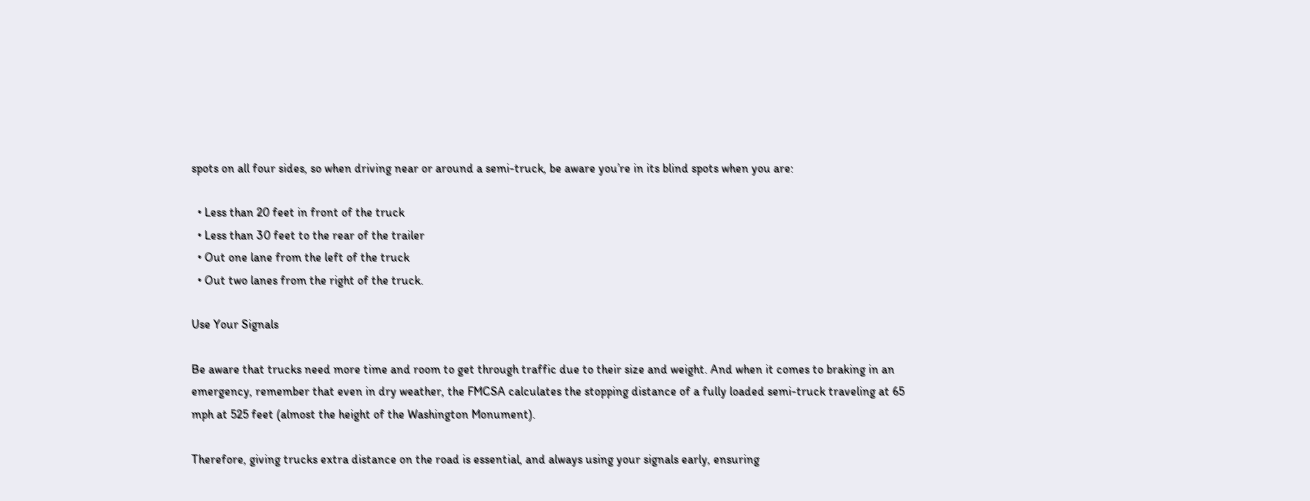spots on all four sides, so when driving near or around a semi-truck, be aware you’re in its blind spots when you are:

  • Less than 20 feet in front of the truck
  • Less than 30 feet to the rear of the trailer
  • Out one lane from the left of the truck
  • Out two lanes from the right of the truck.

Use Your Signals

Be aware that trucks need more time and room to get through traffic due to their size and weight. And when it comes to braking in an emergency, remember that even in dry weather, the FMCSA calculates the stopping distance of a fully loaded semi-truck traveling at 65 mph at 525 feet (almost the height of the Washington Monument).

Therefore, giving trucks extra distance on the road is essential, and always using your signals early, ensuring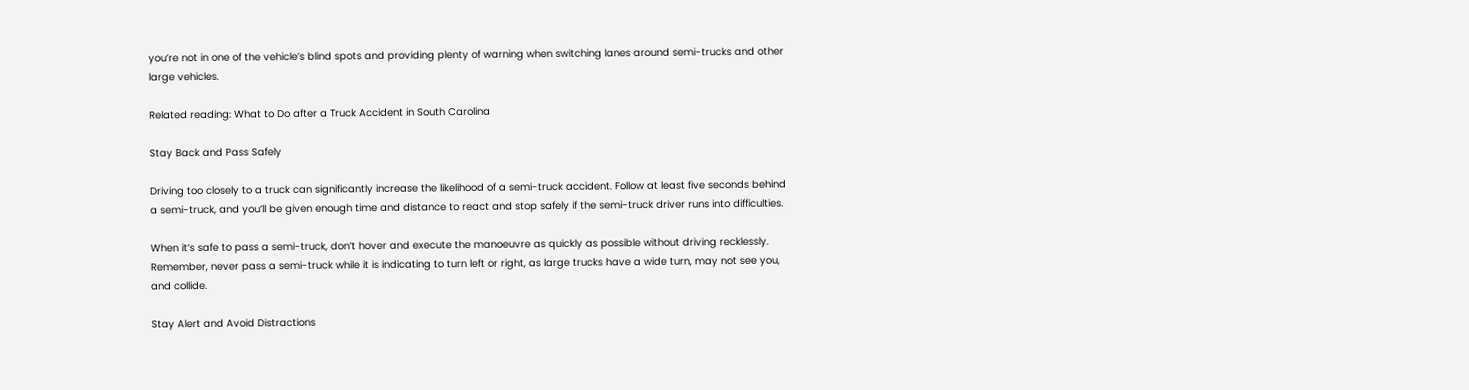you’re not in one of the vehicle’s blind spots and providing plenty of warning when switching lanes around semi-trucks and other large vehicles.

Related reading: What to Do after a Truck Accident in South Carolina

Stay Back and Pass Safely

Driving too closely to a truck can significantly increase the likelihood of a semi-truck accident. Follow at least five seconds behind a semi-truck, and you’ll be given enough time and distance to react and stop safely if the semi-truck driver runs into difficulties.

When it’s safe to pass a semi-truck, don’t hover and execute the manoeuvre as quickly as possible without driving recklessly. Remember, never pass a semi-truck while it is indicating to turn left or right, as large trucks have a wide turn, may not see you, and collide.

Stay Alert and Avoid Distractions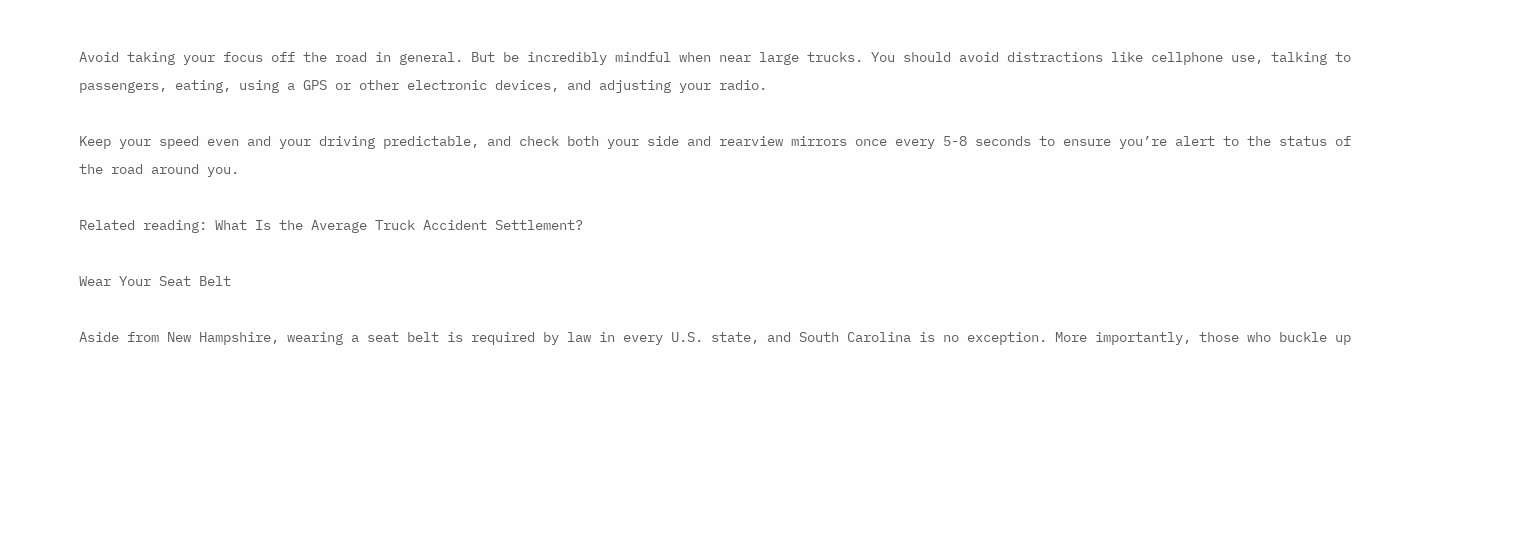Avoid taking your focus off the road in general. But be incredibly mindful when near large trucks. You should avoid distractions like cellphone use, talking to passengers, eating, using a GPS or other electronic devices, and adjusting your radio.

Keep your speed even and your driving predictable, and check both your side and rearview mirrors once every 5-8 seconds to ensure you’re alert to the status of the road around you.

Related reading: What Is the Average Truck Accident Settlement?

Wear Your Seat Belt

Aside from New Hampshire, wearing a seat belt is required by law in every U.S. state, and South Carolina is no exception. More importantly, those who buckle up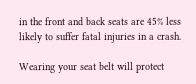in the front and back seats are 45% less likely to suffer fatal injuries in a crash.

Wearing your seat belt will protect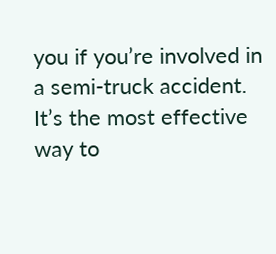you if you’re involved in a semi-truck accident. It’s the most effective way to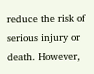reduce the risk of serious injury or death. However,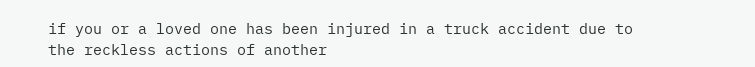if you or a loved one has been injured in a truck accident due to the reckless actions of another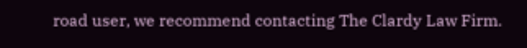road user, we recommend contacting The Clardy Law Firm.